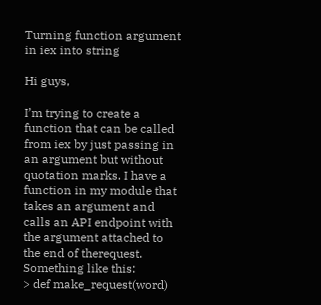Turning function argument in iex into string

Hi guys,

I’m trying to create a function that can be called from iex by just passing in an argument but without quotation marks. I have a function in my module that takes an argument and calls an API endpoint with the argument attached to the end of therequest. Something like this:
> def make_request(word)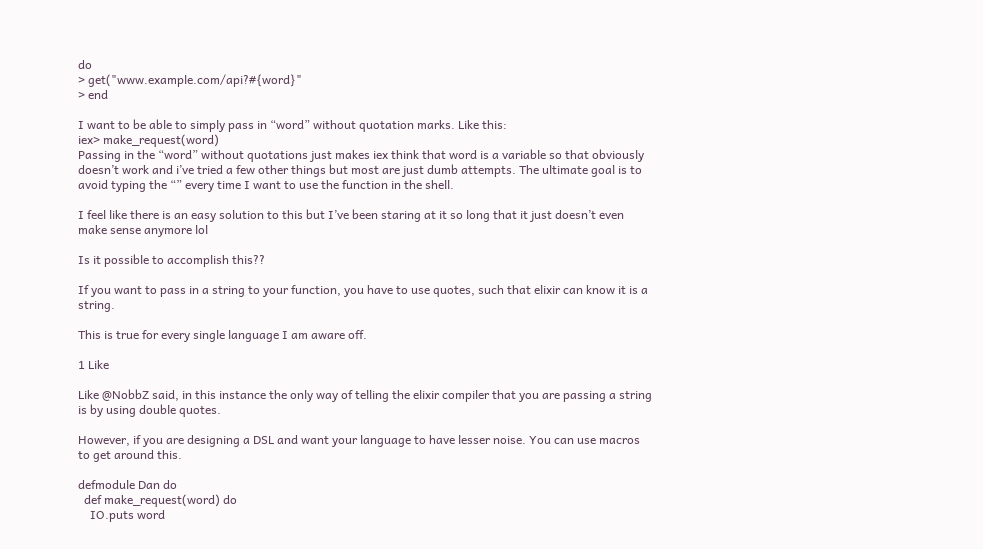do
> get("www.example.com/api?#{word}"
> end

I want to be able to simply pass in “word” without quotation marks. Like this:
iex> make_request(word)
Passing in the “word” without quotations just makes iex think that word is a variable so that obviously doesn’t work and i’ve tried a few other things but most are just dumb attempts. The ultimate goal is to avoid typing the “” every time I want to use the function in the shell.

I feel like there is an easy solution to this but I’ve been staring at it so long that it just doesn’t even make sense anymore lol

Is it possible to accomplish this??

If you want to pass in a string to your function, you have to use quotes, such that elixir can know it is a string.

This is true for every single language I am aware off.

1 Like

Like @NobbZ said, in this instance the only way of telling the elixir compiler that you are passing a string is by using double quotes.

However, if you are designing a DSL and want your language to have lesser noise. You can use macros to get around this.

defmodule Dan do
  def make_request(word) do
    IO.puts word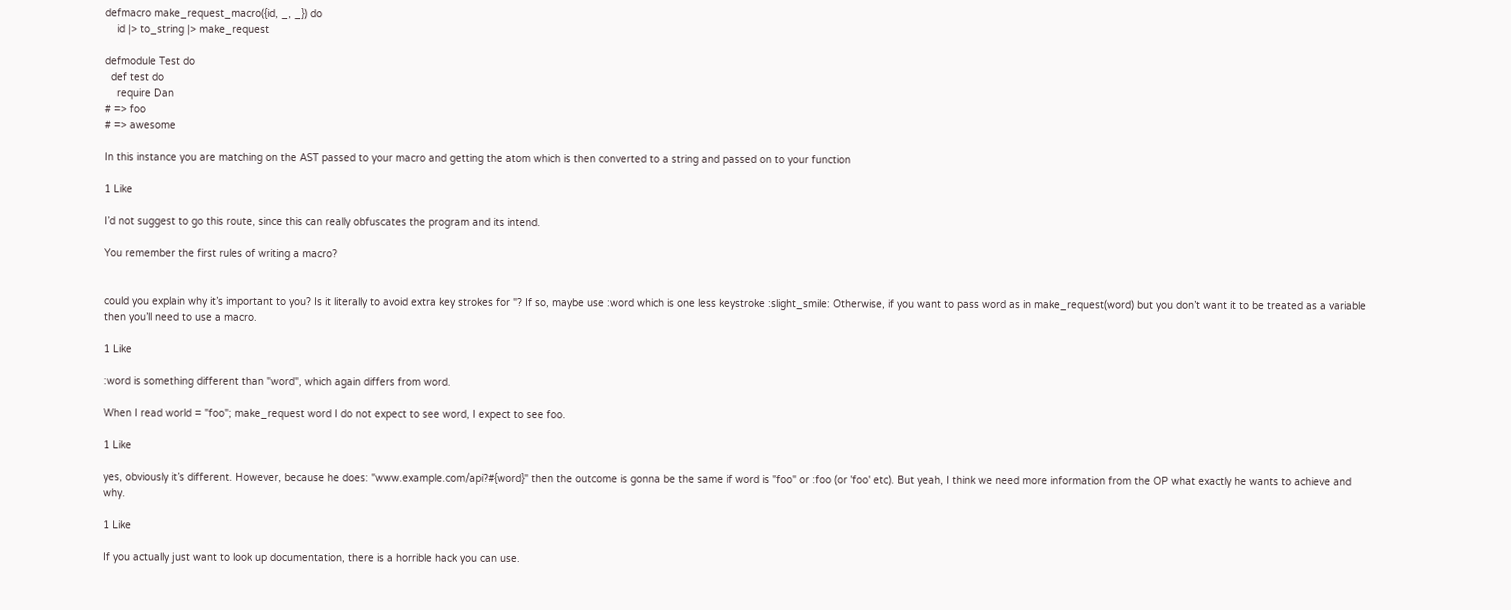defmacro make_request_macro({id, _, _}) do
    id |> to_string |> make_request

defmodule Test do
  def test do
    require Dan
# => foo
# => awesome

In this instance you are matching on the AST passed to your macro and getting the atom which is then converted to a string and passed on to your function

1 Like

I’d not suggest to go this route, since this can really obfuscates the program and its intend.

You remember the first rules of writing a macro?


could you explain why it’s important to you? Is it literally to avoid extra key strokes for "? If so, maybe use :word which is one less keystroke :slight_smile: Otherwise, if you want to pass word as in make_request(word) but you don’t want it to be treated as a variable then you’ll need to use a macro.

1 Like

:word is something different than "word", which again differs from word.

When I read world = "foo"; make_request word I do not expect to see word, I expect to see foo.

1 Like

yes, obviously it’s different. However, because he does: "www.example.com/api?#{word}" then the outcome is gonna be the same if word is "foo" or :foo (or 'foo' etc). But yeah, I think we need more information from the OP what exactly he wants to achieve and why.

1 Like

If you actually just want to look up documentation, there is a horrible hack you can use.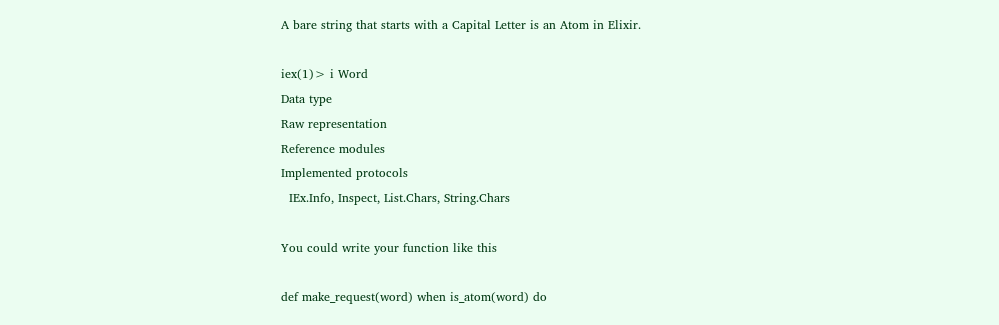A bare string that starts with a Capital Letter is an Atom in Elixir.

iex(1)> i Word
Data type
Raw representation
Reference modules
Implemented protocols
  IEx.Info, Inspect, List.Chars, String.Chars

You could write your function like this

def make_request(word) when is_atom(word) do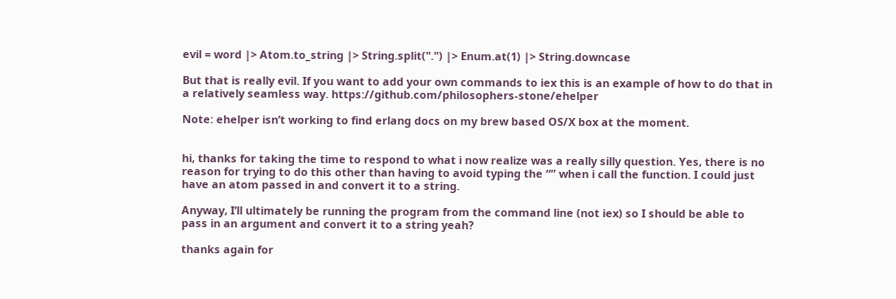evil = word |> Atom.to_string |> String.split(".") |> Enum.at(1) |> String.downcase

But that is really evil. If you want to add your own commands to iex this is an example of how to do that in a relatively seamless way. https://github.com/philosophers-stone/ehelper

Note: ehelper isn’t working to find erlang docs on my brew based OS/X box at the moment.


hi, thanks for taking the time to respond to what i now realize was a really silly question. Yes, there is no reason for trying to do this other than having to avoid typing the “” when i call the function. I could just have an atom passed in and convert it to a string.

Anyway, I’ll ultimately be running the program from the command line (not iex) so I should be able to pass in an argument and convert it to a string yeah?

thanks again for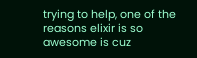trying to help, one of the reasons elixir is so awesome is cuz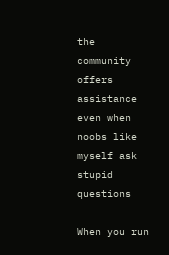the community offers assistance even when noobs like myself ask stupid questions

When you run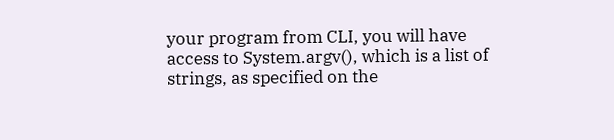your program from CLI, you will have access to System.argv(), which is a list of strings, as specified on the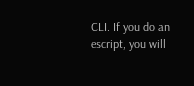CLI. If you do an escript, you will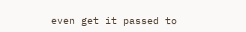even get it passed to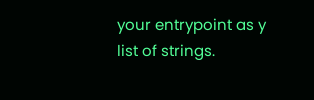your entrypoint as y list of strings.